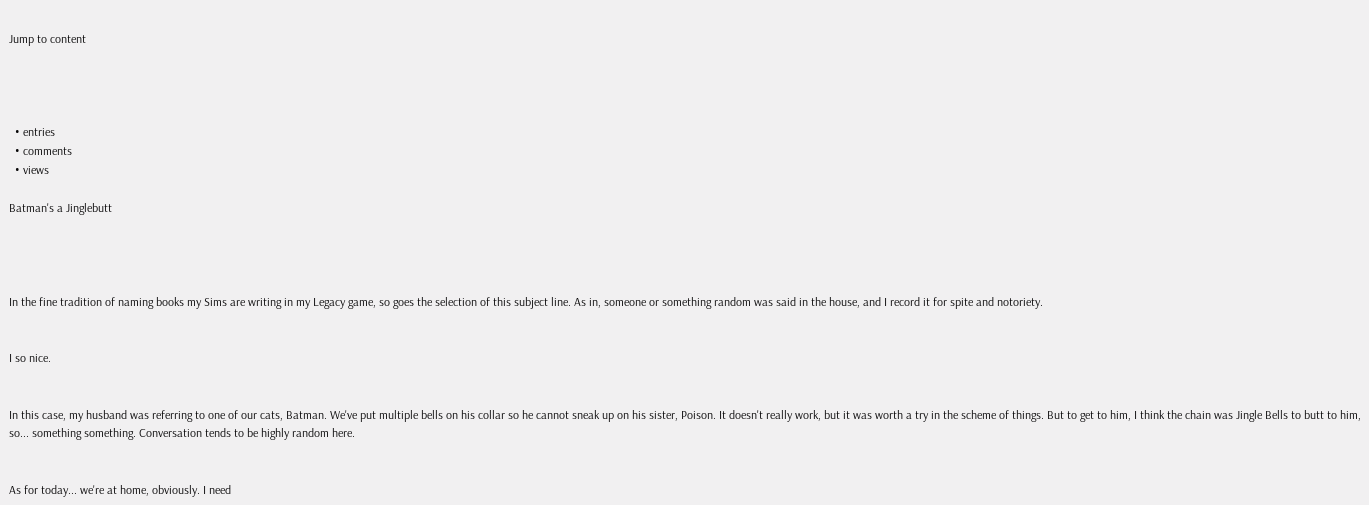Jump to content




  • entries
  • comments
  • views

Batman's a Jinglebutt




In the fine tradition of naming books my Sims are writing in my Legacy game, so goes the selection of this subject line. As in, someone or something random was said in the house, and I record it for spite and notoriety.


I so nice.


In this case, my husband was referring to one of our cats, Batman. We've put multiple bells on his collar so he cannot sneak up on his sister, Poison. It doesn't really work, but it was worth a try in the scheme of things. But to get to him, I think the chain was Jingle Bells to butt to him, so... something something. Conversation tends to be highly random here.


As for today... we're at home, obviously. I need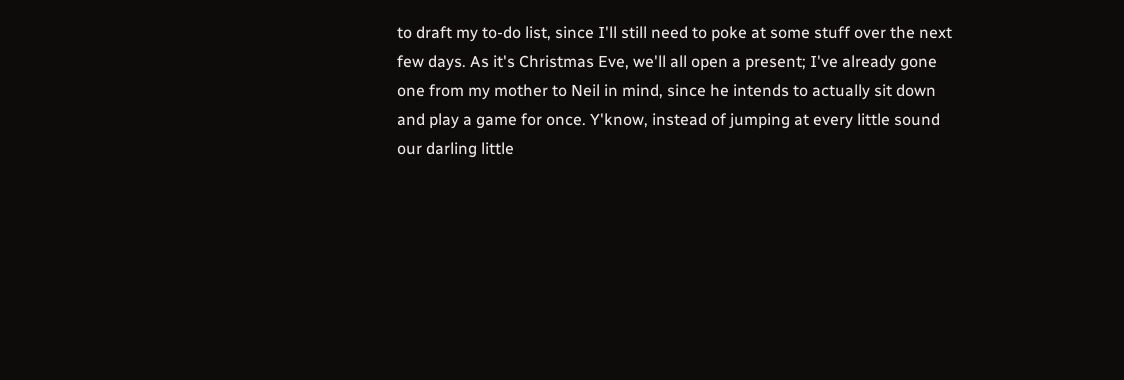to draft my to-do list, since I'll still need to poke at some stuff over the next few days. As it's Christmas Eve, we'll all open a present; I've already gone one from my mother to Neil in mind, since he intends to actually sit down and play a game for once. Y'know, instead of jumping at every little sound our darling little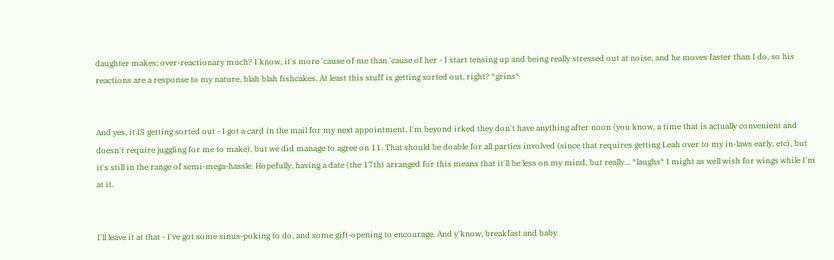daughter makes; over-reactionary much? I know, it's more 'cause of me than 'cause of her - I start tensing up and being really stressed out at noise, and he moves faster than I do, so his reactions are a response to my nature, blah blah fishcakes. At least this stuff is getting sorted out, right? *grins*


And yes, it IS getting sorted out - I got a card in the mail for my next appointment. I'm beyond irked they don't have anything after noon (you know, a time that is actually convenient and doesn't require juggling for me to make), but we did manage to agree on 11. That should be doable for all parties involved (since that requires getting Leah over to my in-laws early, etc), but it's still in the range of semi-mega-hassle. Hopefully, having a date (the 17th) arranged for this means that it'll be less on my mind, but really... *laughs* I might as well wish for wings while I'm at it.


I'll leave it at that - I've got some sinus-poking to do, and some gift-opening to encourage. And y'know, breakfast and baby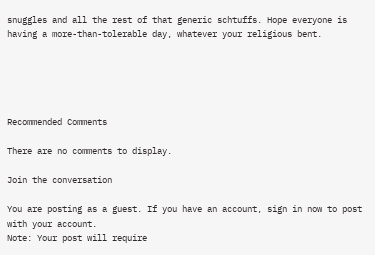snuggles and all the rest of that generic schtuffs. Hope everyone is having a more-than-tolerable day, whatever your religious bent.





Recommended Comments

There are no comments to display.

Join the conversation

You are posting as a guest. If you have an account, sign in now to post with your account.
Note: Your post will require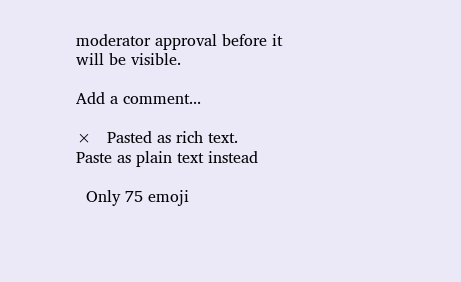moderator approval before it will be visible.

Add a comment...

×   Pasted as rich text.   Paste as plain text instead

  Only 75 emoji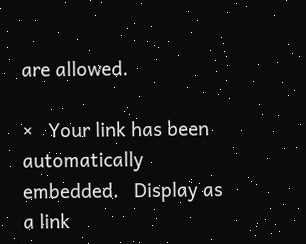are allowed.

×   Your link has been automatically embedded.   Display as a link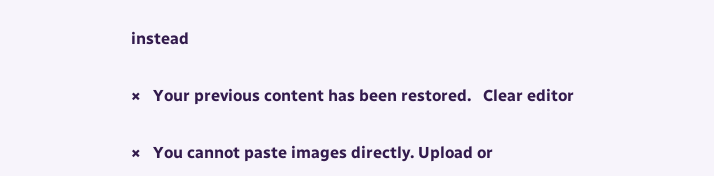instead

×   Your previous content has been restored.   Clear editor

×   You cannot paste images directly. Upload or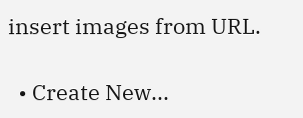insert images from URL.

  • Create New...